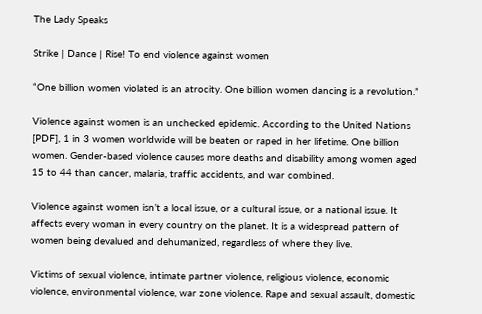The Lady Speaks

Strike | Dance | Rise! To end violence against women

“One billion women violated is an atrocity. One billion women dancing is a revolution.”

Violence against women is an unchecked epidemic. According to the United Nations [PDF], 1 in 3 women worldwide will be beaten or raped in her lifetime. One billion women. Gender-based violence causes more deaths and disability among women aged 15 to 44 than cancer, malaria, traffic accidents, and war combined.

Violence against women isn’t a local issue, or a cultural issue, or a national issue. It affects every woman in every country on the planet. It is a widespread pattern of women being devalued and dehumanized, regardless of where they live.

Victims of sexual violence, intimate partner violence, religious violence, economic violence, environmental violence, war zone violence. Rape and sexual assault, domestic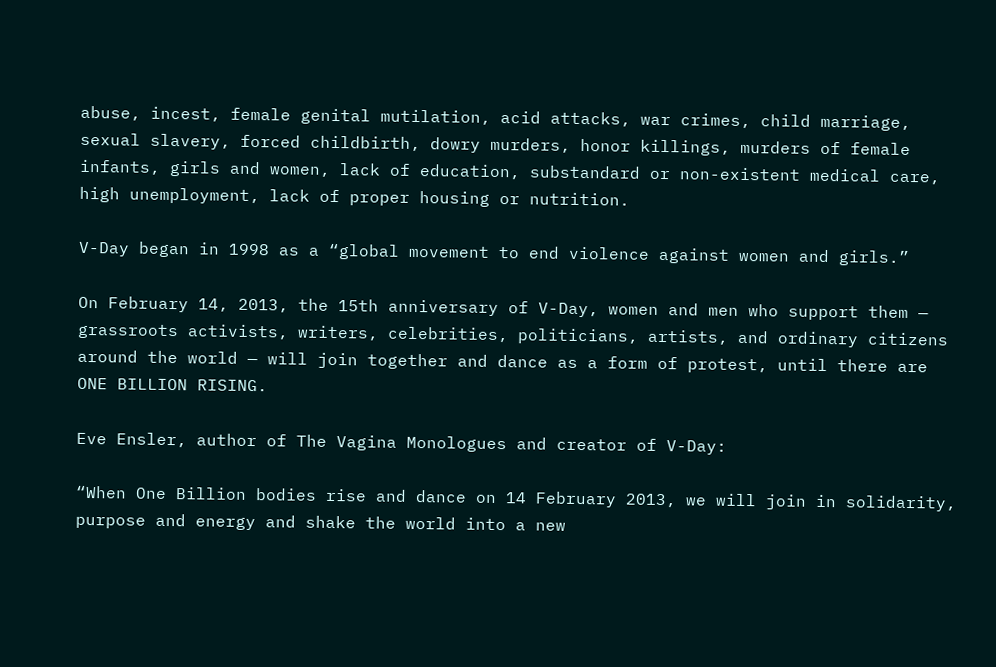abuse, incest, female genital mutilation, acid attacks, war crimes, child marriage, sexual slavery, forced childbirth, dowry murders, honor killings, murders of female infants, girls and women, lack of education, substandard or non-existent medical care, high unemployment, lack of proper housing or nutrition.

V-Day began in 1998 as a “global movement to end violence against women and girls.”

On February 14, 2013, the 15th anniversary of V-Day, women and men who support them — grassroots activists, writers, celebrities, politicians, artists, and ordinary citizens around the world — will join together and dance as a form of protest, until there are ONE BILLION RISING.

Eve Ensler, author of The Vagina Monologues and creator of V-Day:

“When One Billion bodies rise and dance on 14 February 2013, we will join in solidarity, purpose and energy and shake the world into a new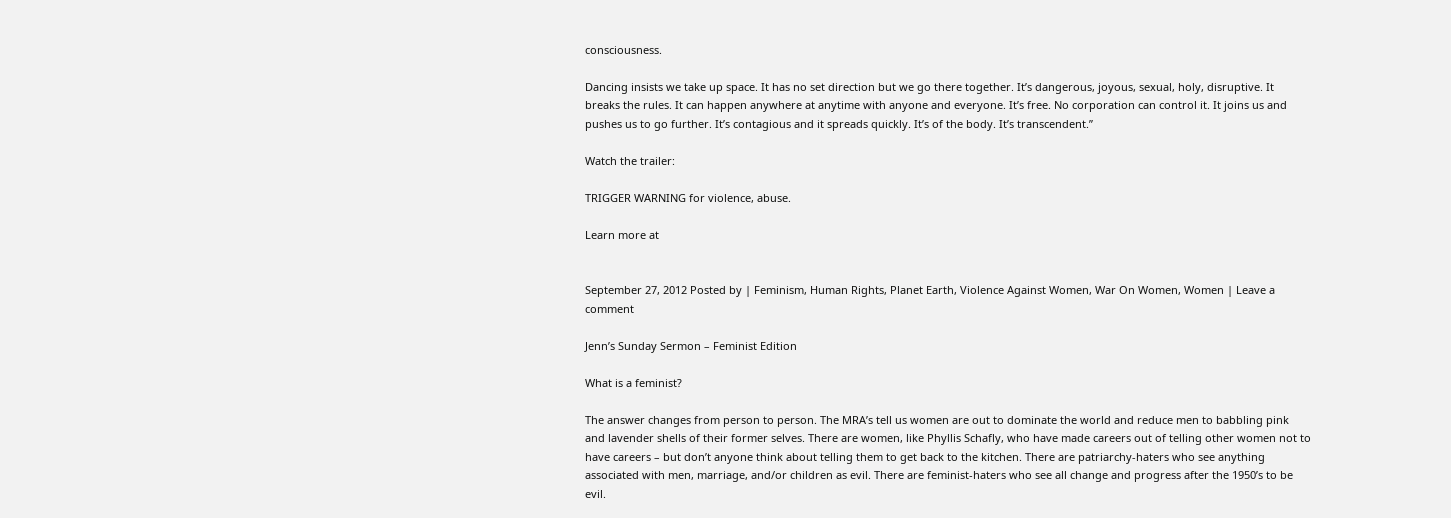consciousness.

Dancing insists we take up space. It has no set direction but we go there together. It’s dangerous, joyous, sexual, holy, disruptive. It breaks the rules. It can happen anywhere at anytime with anyone and everyone. It’s free. No corporation can control it. It joins us and pushes us to go further. It’s contagious and it spreads quickly. It’s of the body. It’s transcendent.”

Watch the trailer:

TRIGGER WARNING for violence, abuse.

Learn more at


September 27, 2012 Posted by | Feminism, Human Rights, Planet Earth, Violence Against Women, War On Women, Women | Leave a comment

Jenn’s Sunday Sermon – Feminist Edition

What is a feminist?

The answer changes from person to person. The MRA’s tell us women are out to dominate the world and reduce men to babbling pink and lavender shells of their former selves. There are women, like Phyllis Schafly, who have made careers out of telling other women not to have careers – but don’t anyone think about telling them to get back to the kitchen. There are patriarchy-haters who see anything associated with men, marriage, and/or children as evil. There are feminist-haters who see all change and progress after the 1950’s to be evil.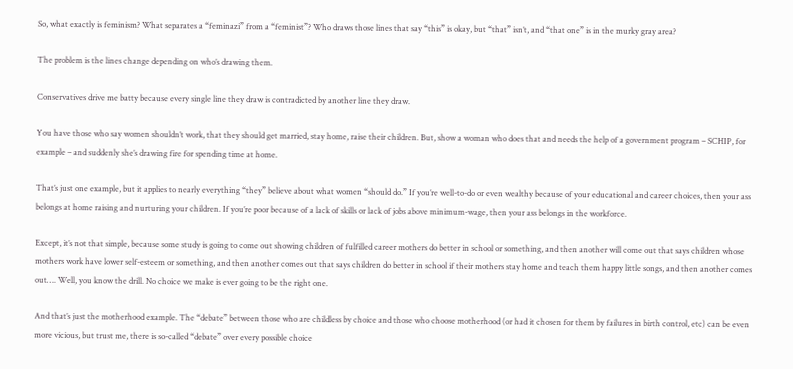So, what exactly is feminism? What separates a “feminazi” from a “feminist”? Who draws those lines that say “this” is okay, but “that” isn’t, and “that one” is in the murky gray area?

The problem is the lines change depending on who’s drawing them.

Conservatives drive me batty because every single line they draw is contradicted by another line they draw.

You have those who say women shouldn’t work, that they should get married, stay home, raise their children. But, show a woman who does that and needs the help of a government program – SCHIP, for example – and suddenly she’s drawing fire for spending time at home.

That’s just one example, but it applies to nearly everything “they” believe about what women “should do.” If you’re well-to-do or even wealthy because of your educational and career choices, then your ass belongs at home raising and nurturing your children. If you’re poor because of a lack of skills or lack of jobs above minimum-wage, then your ass belongs in the workforce.

Except, it’s not that simple, because some study is going to come out showing children of fulfilled career mothers do better in school or something, and then another will come out that says children whose mothers work have lower self-esteem or something, and then another comes out that says children do better in school if their mothers stay home and teach them happy little songs, and then another comes out…. Well, you know the drill. No choice we make is ever going to be the right one.

And that’s just the motherhood example. The “debate” between those who are childless by choice and those who choose motherhood (or had it chosen for them by failures in birth control, etc) can be even more vicious, but trust me, there is so-called “debate” over every possible choice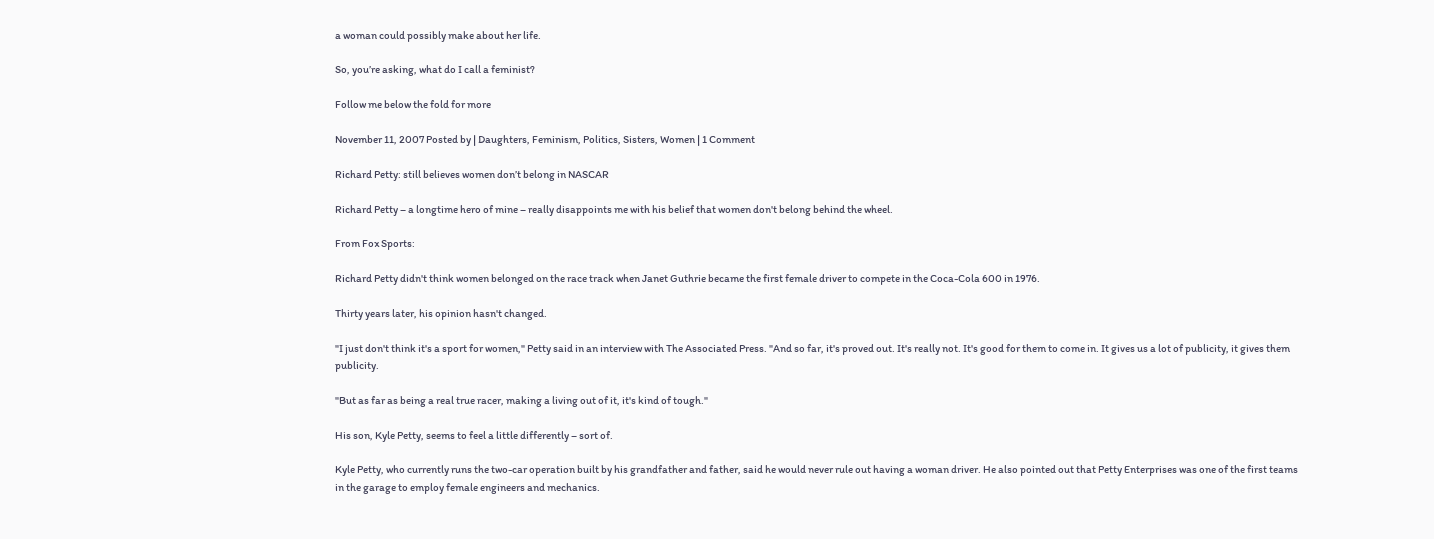a woman could possibly make about her life.

So, you’re asking, what do I call a feminist?

Follow me below the fold for more

November 11, 2007 Posted by | Daughters, Feminism, Politics, Sisters, Women | 1 Comment

Richard Petty: still believes women don’t belong in NASCAR

Richard Petty – a longtime hero of mine – really disappoints me with his belief that women don't belong behind the wheel.

From Fox Sports:

Richard Petty didn't think women belonged on the race track when Janet Guthrie became the first female driver to compete in the Coca-Cola 600 in 1976.

Thirty years later, his opinion hasn't changed.

"I just don't think it's a sport for women," Petty said in an interview with The Associated Press. "And so far, it's proved out. It's really not. It's good for them to come in. It gives us a lot of publicity, it gives them publicity.

"But as far as being a real true racer, making a living out of it, it's kind of tough."

His son, Kyle Petty, seems to feel a little differently – sort of.

Kyle Petty, who currently runs the two-car operation built by his grandfather and father, said he would never rule out having a woman driver. He also pointed out that Petty Enterprises was one of the first teams in the garage to employ female engineers and mechanics.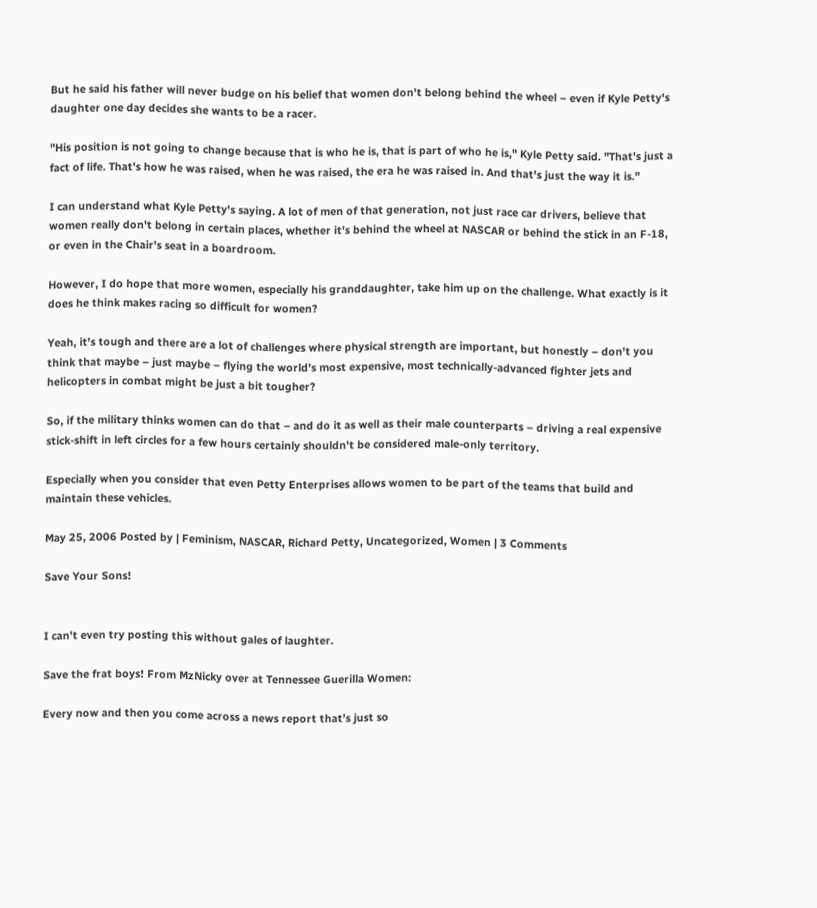But he said his father will never budge on his belief that women don't belong behind the wheel – even if Kyle Petty's daughter one day decides she wants to be a racer.

"His position is not going to change because that is who he is, that is part of who he is," Kyle Petty said. "That's just a fact of life. That's how he was raised, when he was raised, the era he was raised in. And that's just the way it is."

I can understand what Kyle Petty's saying. A lot of men of that generation, not just race car drivers, believe that women really don't belong in certain places, whether it's behind the wheel at NASCAR or behind the stick in an F-18, or even in the Chair's seat in a boardroom.

However, I do hope that more women, especially his granddaughter, take him up on the challenge. What exactly is it does he think makes racing so difficult for women?

Yeah, it's tough and there are a lot of challenges where physical strength are important, but honestly – don't you think that maybe – just maybe – flying the world's most expensive, most technically-advanced fighter jets and helicopters in combat might be just a bit tougher?

So, if the military thinks women can do that – and do it as well as their male counterparts – driving a real expensive stick-shift in left circles for a few hours certainly shouldn't be considered male-only territory.

Especially when you consider that even Petty Enterprises allows women to be part of the teams that build and maintain these vehicles.

May 25, 2006 Posted by | Feminism, NASCAR, Richard Petty, Uncategorized, Women | 3 Comments

Save Your Sons!


I can't even try posting this without gales of laughter.

Save the frat boys! From MzNicky over at Tennessee Guerilla Women:

Every now and then you come across a news report that’s just so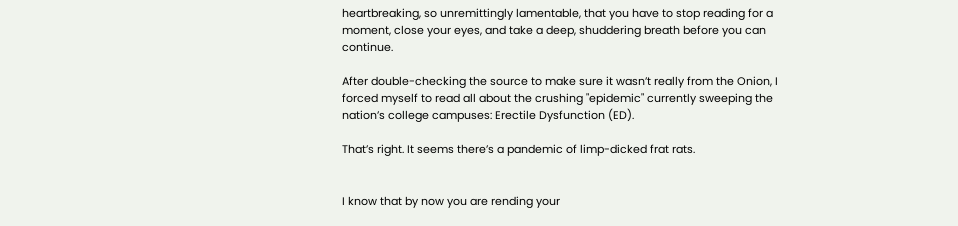heartbreaking, so unremittingly lamentable, that you have to stop reading for a moment, close your eyes, and take a deep, shuddering breath before you can continue.

After double-checking the source to make sure it wasn’t really from the Onion, I forced myself to read all about the crushing "epidemic" currently sweeping the nation’s college campuses: Erectile Dysfunction (ED).

That’s right. It seems there’s a pandemic of limp-dicked frat rats.


I know that by now you are rending your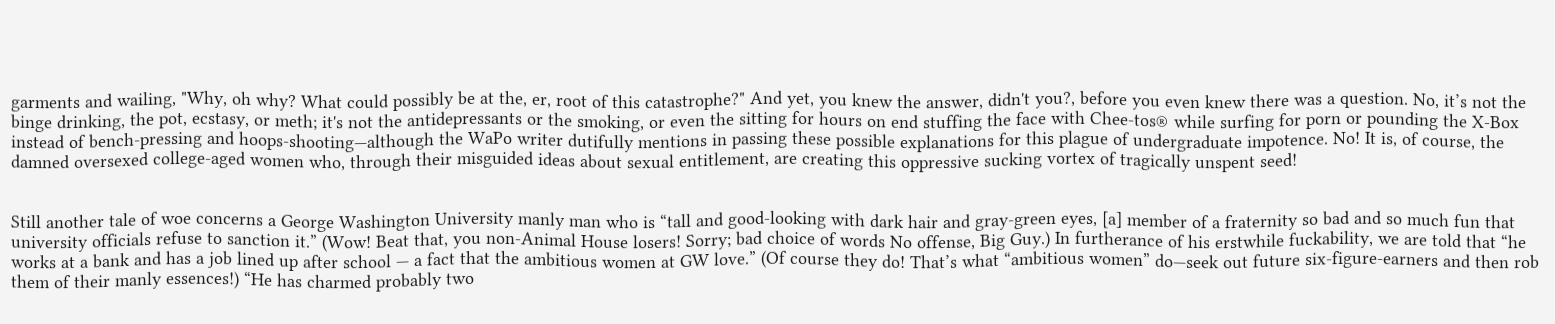garments and wailing, "Why, oh why? What could possibly be at the, er, root of this catastrophe?" And yet, you knew the answer, didn't you?, before you even knew there was a question. No, it’s not the binge drinking, the pot, ecstasy, or meth; it's not the antidepressants or the smoking, or even the sitting for hours on end stuffing the face with Chee-tos® while surfing for porn or pounding the X-Box instead of bench-pressing and hoops-shooting—although the WaPo writer dutifully mentions in passing these possible explanations for this plague of undergraduate impotence. No! It is, of course, the damned oversexed college-aged women who, through their misguided ideas about sexual entitlement, are creating this oppressive sucking vortex of tragically unspent seed!


Still another tale of woe concerns a George Washington University manly man who is “tall and good-looking with dark hair and gray-green eyes, [a] member of a fraternity so bad and so much fun that university officials refuse to sanction it.” (Wow! Beat that, you non-Animal House losers! Sorry; bad choice of words No offense, Big Guy.) In furtherance of his erstwhile fuckability, we are told that “he works at a bank and has a job lined up after school — a fact that the ambitious women at GW love.” (Of course they do! That’s what “ambitious women” do—seek out future six-figure-earners and then rob them of their manly essences!) “He has charmed probably two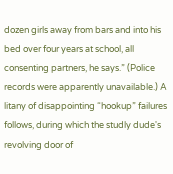dozen girls away from bars and into his bed over four years at school, all consenting partners, he says.” (Police records were apparently unavailable.) A litany of disappointing “hookup” failures follows, during which the studly dude's revolving door of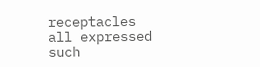receptacles all expressed such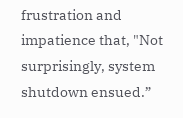frustration and impatience that, "Not surprisingly, system shutdown ensued.”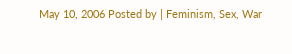May 10, 2006 Posted by | Feminism, Sex, War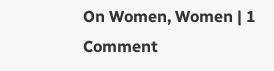On Women, Women | 1 Comment